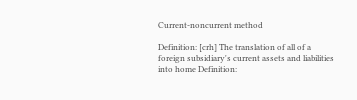Current-noncurrent method

Definition: [crh] The translation of all of a foreign subsidiary's current assets and liabilities into home Definition: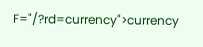F="/?rd=currency">currency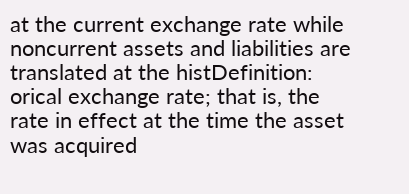at the current exchange rate while noncurrent assets and liabilities are translated at the histDefinition: orical exchange rate; that is, the rate in effect at the time the asset was acquired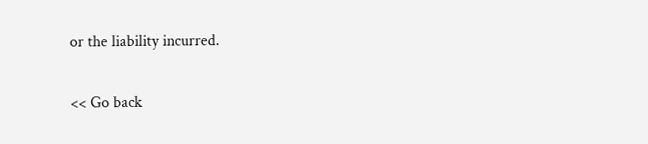or the liability incurred.

<< Go back